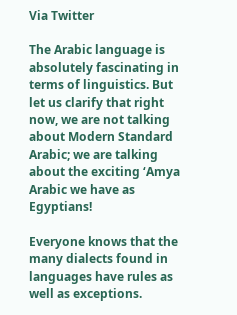Via Twitter

The Arabic language is absolutely fascinating in terms of linguistics. But let us clarify that right now, we are not talking about Modern Standard Arabic; we are talking about the exciting ‘Amya Arabic we have as Egyptians!

Everyone knows that the many dialects found in languages have rules as well as exceptions.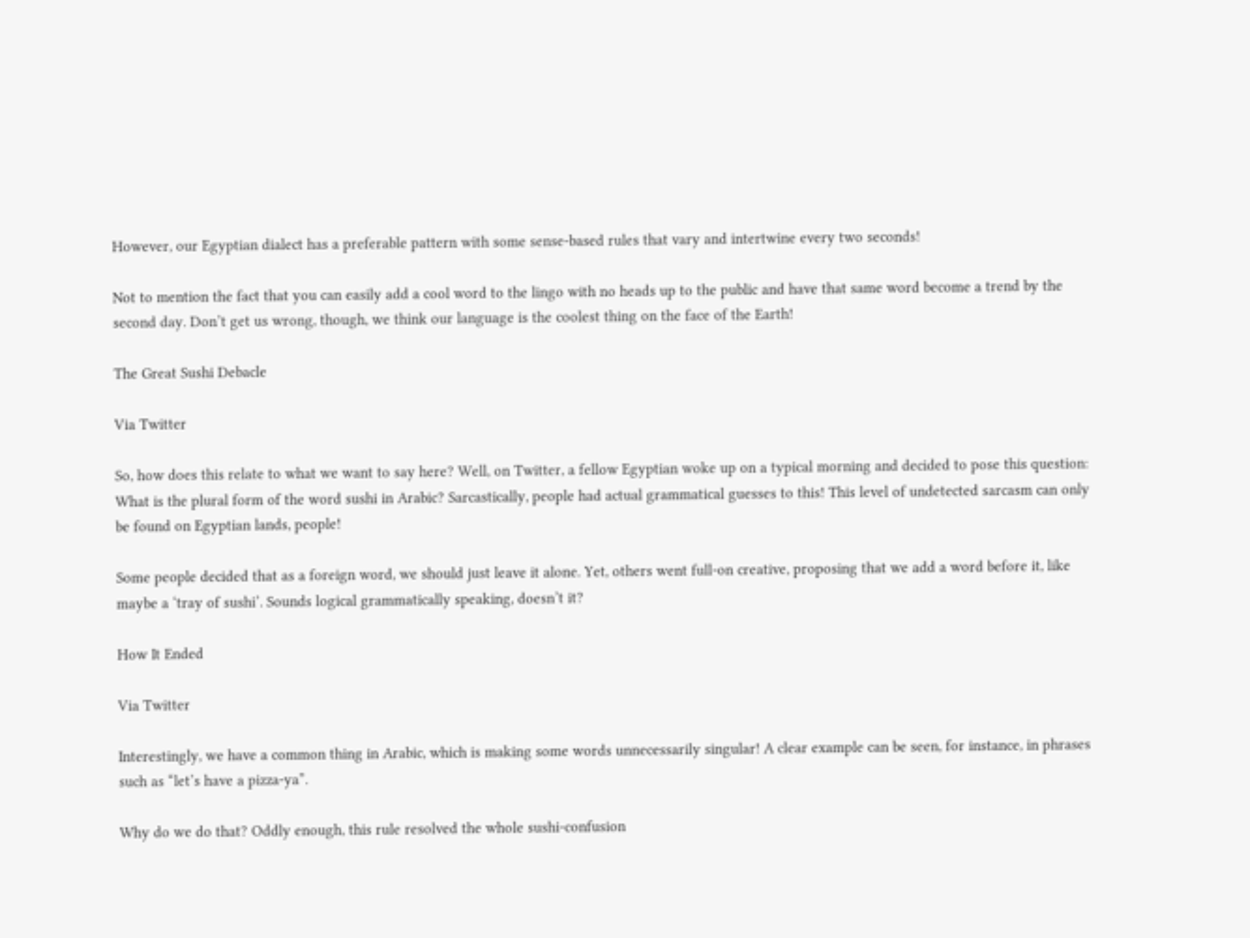However, our Egyptian dialect has a preferable pattern with some sense-based rules that vary and intertwine every two seconds!

Not to mention the fact that you can easily add a cool word to the lingo with no heads up to the public and have that same word become a trend by the second day. Don’t get us wrong, though, we think our language is the coolest thing on the face of the Earth!

The Great Sushi Debacle

Via Twitter

So, how does this relate to what we want to say here? Well, on Twitter, a fellow Egyptian woke up on a typical morning and decided to pose this question: What is the plural form of the word sushi in Arabic? Sarcastically, people had actual grammatical guesses to this! This level of undetected sarcasm can only be found on Egyptian lands, people!

Some people decided that as a foreign word, we should just leave it alone. Yet, others went full-on creative, proposing that we add a word before it, like maybe a ‘tray of sushi’. Sounds logical grammatically speaking, doesn’t it?

How It Ended

Via Twitter

Interestingly, we have a common thing in Arabic, which is making some words unnecessarily singular! A clear example can be seen, for instance, in phrases such as “let’s have a pizza-ya”.

Why do we do that? Oddly enough, this rule resolved the whole sushi-confusion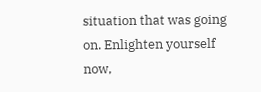situation that was going on. Enlighten yourself now,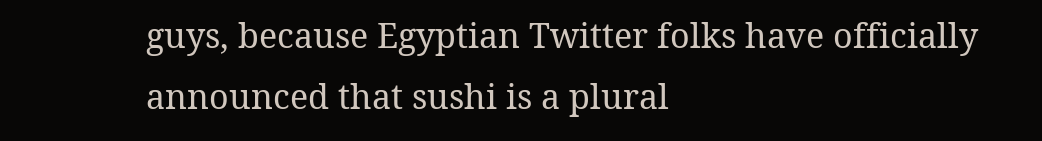guys, because Egyptian Twitter folks have officially announced that sushi is a plural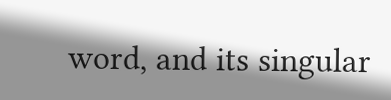word, and its singular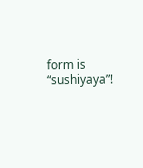form is “sushiyaya”!